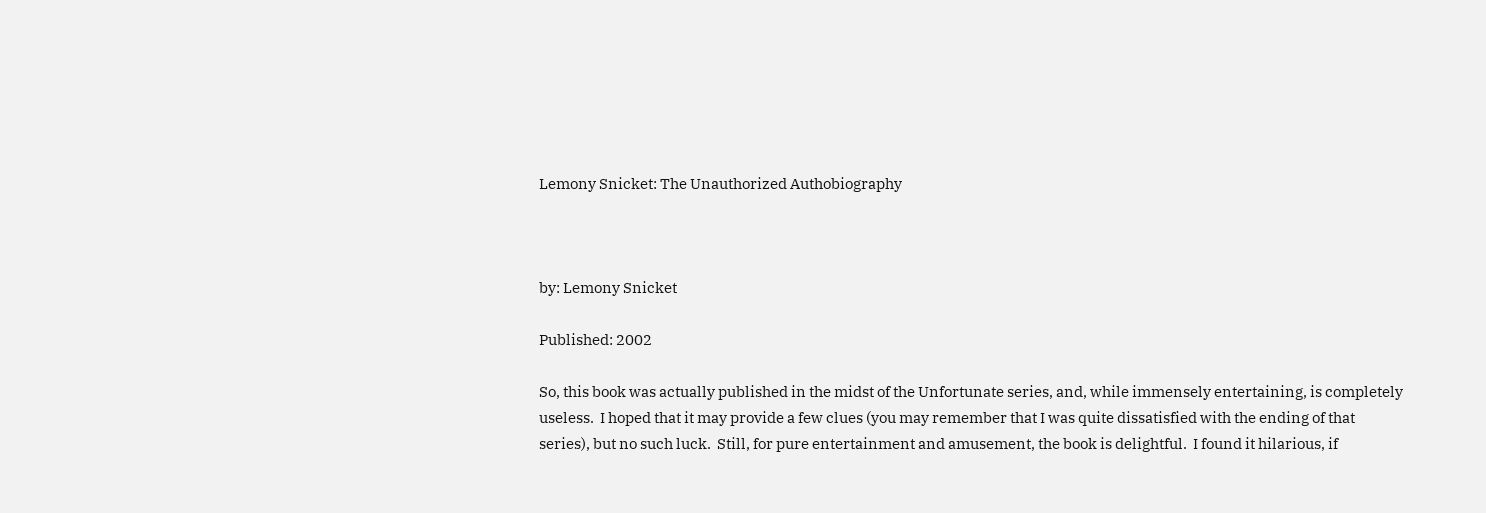Lemony Snicket: The Unauthorized Authobiography



by: Lemony Snicket

Published: 2002

So, this book was actually published in the midst of the Unfortunate series, and, while immensely entertaining, is completely useless.  I hoped that it may provide a few clues (you may remember that I was quite dissatisfied with the ending of that series), but no such luck.  Still, for pure entertainment and amusement, the book is delightful.  I found it hilarious, if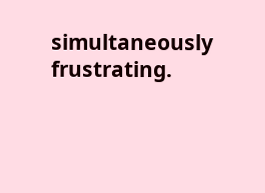simultaneously frustrating.